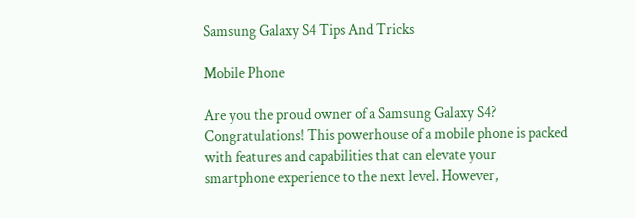Samsung Galaxy S4 Tips And Tricks

Mobile Phone

Are you the proud owner of a Samsung Galaxy S4? Congratulations! This powerhouse of a mobile phone is packed with features and capabilities that can elevate your smartphone experience to the next level. However,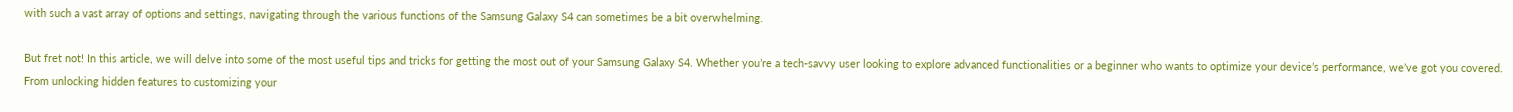with such a vast array of options and settings, navigating through the various functions of the Samsung Galaxy S4 can sometimes be a bit overwhelming.

But fret not! In this article, we will delve into some of the most useful tips and tricks for getting the most out of your Samsung Galaxy S4. Whether you’re a tech-savvy user looking to explore advanced functionalities or a beginner who wants to optimize your device’s performance, we’ve got you covered. From unlocking hidden features to customizing your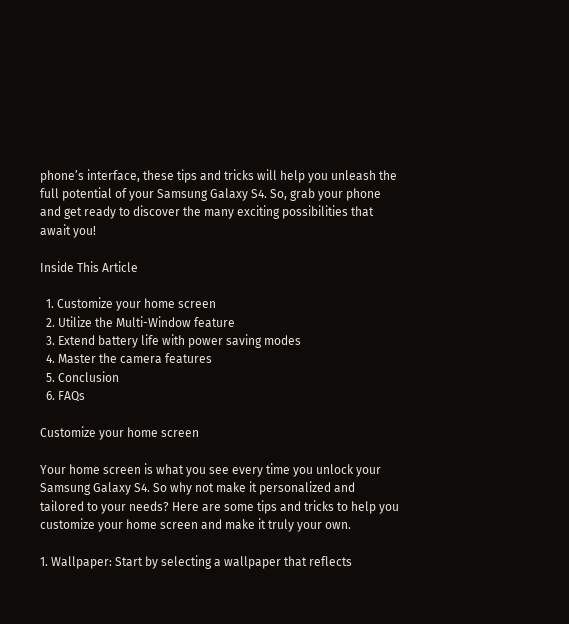phone’s interface, these tips and tricks will help you unleash the full potential of your Samsung Galaxy S4. So, grab your phone and get ready to discover the many exciting possibilities that await you!

Inside This Article

  1. Customize your home screen
  2. Utilize the Multi-Window feature
  3. Extend battery life with power saving modes
  4. Master the camera features
  5. Conclusion
  6. FAQs

Customize your home screen

Your home screen is what you see every time you unlock your Samsung Galaxy S4. So why not make it personalized and tailored to your needs? Here are some tips and tricks to help you customize your home screen and make it truly your own.

1. Wallpaper: Start by selecting a wallpaper that reflects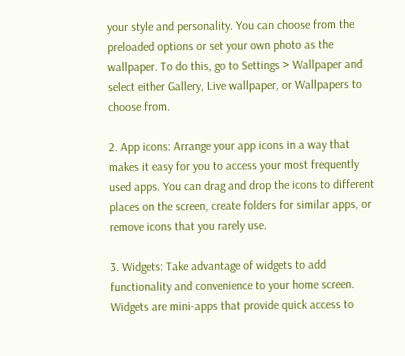your style and personality. You can choose from the preloaded options or set your own photo as the wallpaper. To do this, go to Settings > Wallpaper and select either Gallery, Live wallpaper, or Wallpapers to choose from.

2. App icons: Arrange your app icons in a way that makes it easy for you to access your most frequently used apps. You can drag and drop the icons to different places on the screen, create folders for similar apps, or remove icons that you rarely use.

3. Widgets: Take advantage of widgets to add functionality and convenience to your home screen. Widgets are mini-apps that provide quick access to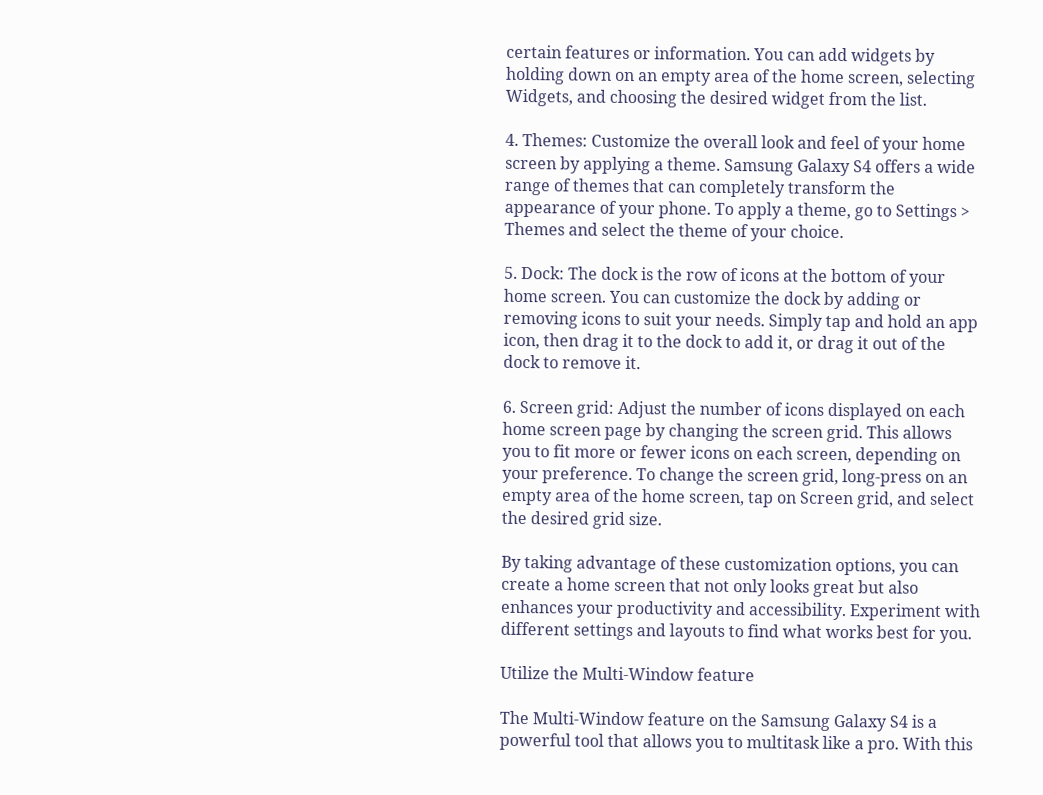certain features or information. You can add widgets by holding down on an empty area of the home screen, selecting Widgets, and choosing the desired widget from the list.

4. Themes: Customize the overall look and feel of your home screen by applying a theme. Samsung Galaxy S4 offers a wide range of themes that can completely transform the appearance of your phone. To apply a theme, go to Settings > Themes and select the theme of your choice.

5. Dock: The dock is the row of icons at the bottom of your home screen. You can customize the dock by adding or removing icons to suit your needs. Simply tap and hold an app icon, then drag it to the dock to add it, or drag it out of the dock to remove it.

6. Screen grid: Adjust the number of icons displayed on each home screen page by changing the screen grid. This allows you to fit more or fewer icons on each screen, depending on your preference. To change the screen grid, long-press on an empty area of the home screen, tap on Screen grid, and select the desired grid size.

By taking advantage of these customization options, you can create a home screen that not only looks great but also enhances your productivity and accessibility. Experiment with different settings and layouts to find what works best for you.

Utilize the Multi-Window feature

The Multi-Window feature on the Samsung Galaxy S4 is a powerful tool that allows you to multitask like a pro. With this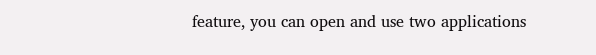feature, you can open and use two applications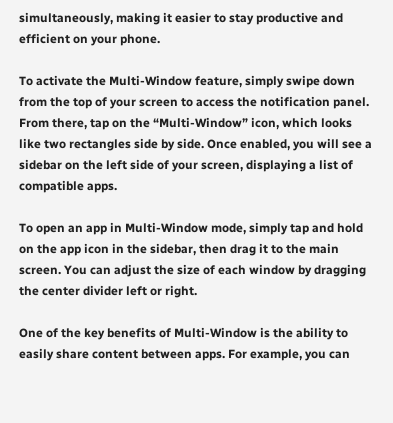simultaneously, making it easier to stay productive and efficient on your phone.

To activate the Multi-Window feature, simply swipe down from the top of your screen to access the notification panel. From there, tap on the “Multi-Window” icon, which looks like two rectangles side by side. Once enabled, you will see a sidebar on the left side of your screen, displaying a list of compatible apps.

To open an app in Multi-Window mode, simply tap and hold on the app icon in the sidebar, then drag it to the main screen. You can adjust the size of each window by dragging the center divider left or right.

One of the key benefits of Multi-Window is the ability to easily share content between apps. For example, you can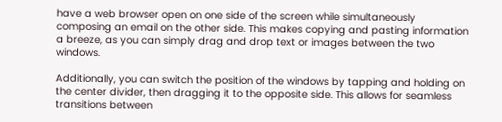have a web browser open on one side of the screen while simultaneously composing an email on the other side. This makes copying and pasting information a breeze, as you can simply drag and drop text or images between the two windows.

Additionally, you can switch the position of the windows by tapping and holding on the center divider, then dragging it to the opposite side. This allows for seamless transitions between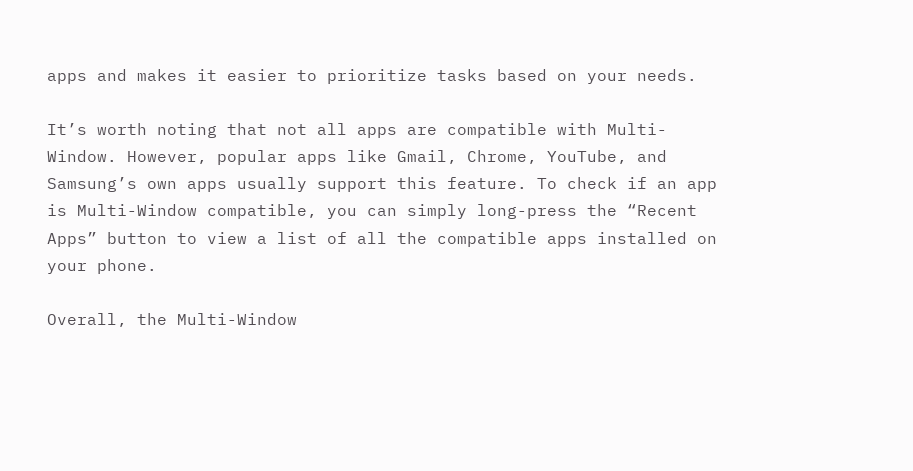apps and makes it easier to prioritize tasks based on your needs.

It’s worth noting that not all apps are compatible with Multi-Window. However, popular apps like Gmail, Chrome, YouTube, and Samsung’s own apps usually support this feature. To check if an app is Multi-Window compatible, you can simply long-press the “Recent Apps” button to view a list of all the compatible apps installed on your phone.

Overall, the Multi-Window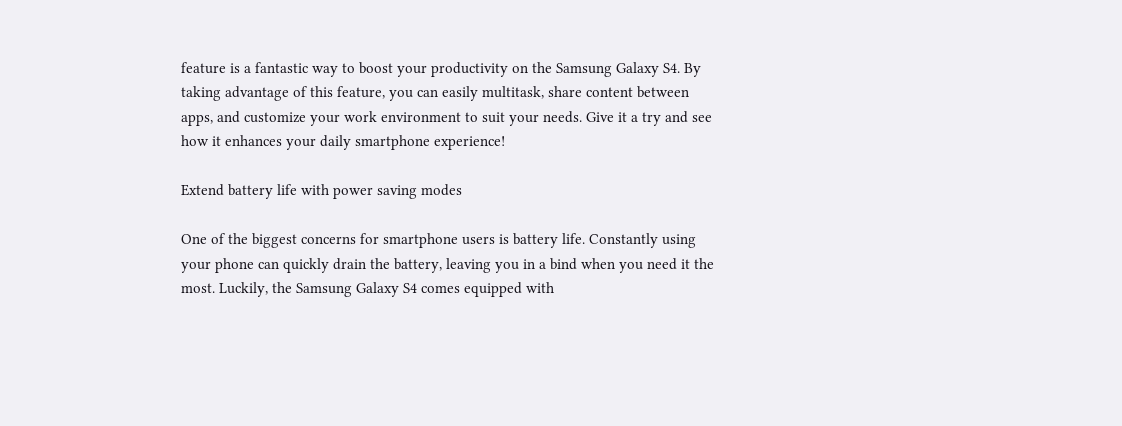feature is a fantastic way to boost your productivity on the Samsung Galaxy S4. By taking advantage of this feature, you can easily multitask, share content between apps, and customize your work environment to suit your needs. Give it a try and see how it enhances your daily smartphone experience!

Extend battery life with power saving modes

One of the biggest concerns for smartphone users is battery life. Constantly using your phone can quickly drain the battery, leaving you in a bind when you need it the most. Luckily, the Samsung Galaxy S4 comes equipped with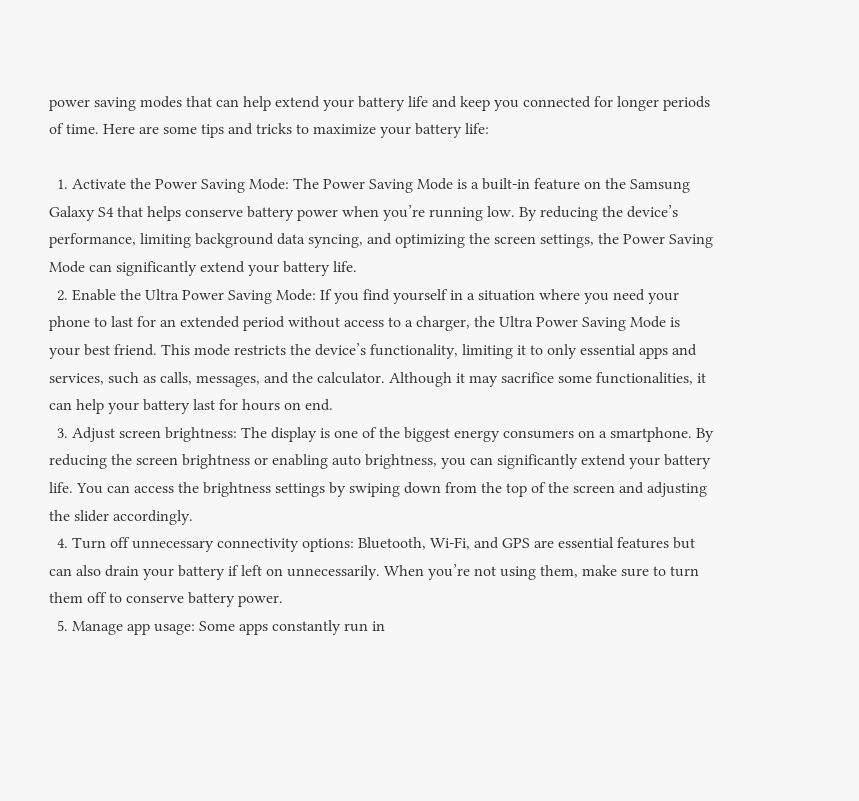power saving modes that can help extend your battery life and keep you connected for longer periods of time. Here are some tips and tricks to maximize your battery life:

  1. Activate the Power Saving Mode: The Power Saving Mode is a built-in feature on the Samsung Galaxy S4 that helps conserve battery power when you’re running low. By reducing the device’s performance, limiting background data syncing, and optimizing the screen settings, the Power Saving Mode can significantly extend your battery life.
  2. Enable the Ultra Power Saving Mode: If you find yourself in a situation where you need your phone to last for an extended period without access to a charger, the Ultra Power Saving Mode is your best friend. This mode restricts the device’s functionality, limiting it to only essential apps and services, such as calls, messages, and the calculator. Although it may sacrifice some functionalities, it can help your battery last for hours on end.
  3. Adjust screen brightness: The display is one of the biggest energy consumers on a smartphone. By reducing the screen brightness or enabling auto brightness, you can significantly extend your battery life. You can access the brightness settings by swiping down from the top of the screen and adjusting the slider accordingly.
  4. Turn off unnecessary connectivity options: Bluetooth, Wi-Fi, and GPS are essential features but can also drain your battery if left on unnecessarily. When you’re not using them, make sure to turn them off to conserve battery power.
  5. Manage app usage: Some apps constantly run in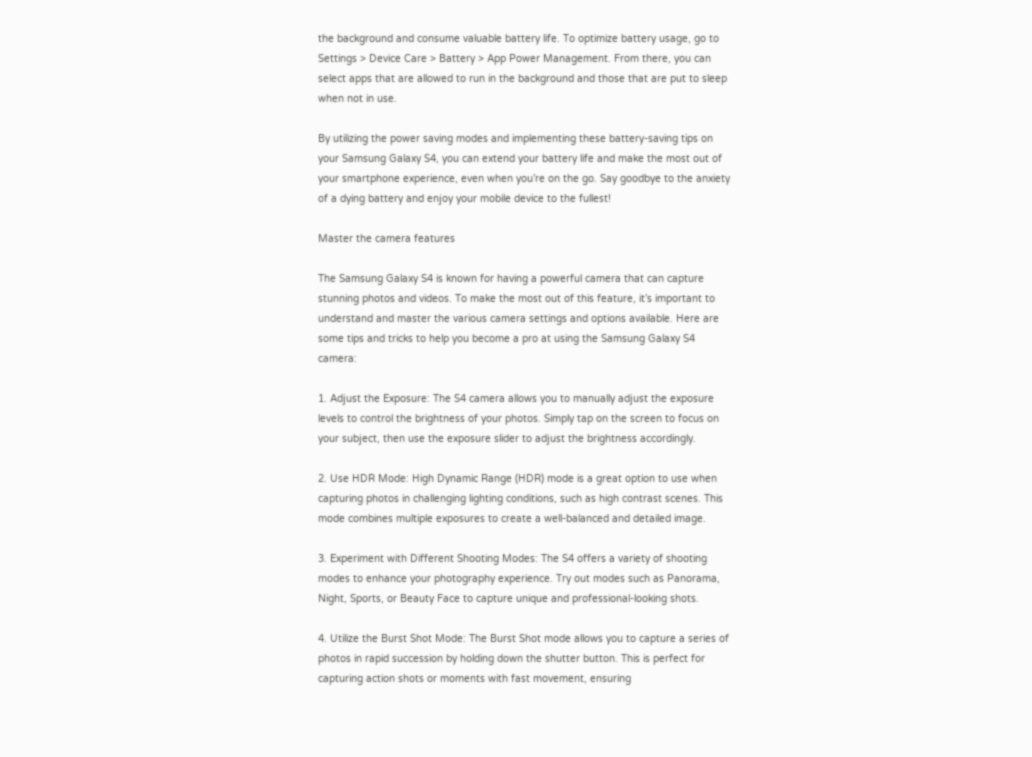the background and consume valuable battery life. To optimize battery usage, go to Settings > Device Care > Battery > App Power Management. From there, you can select apps that are allowed to run in the background and those that are put to sleep when not in use.

By utilizing the power saving modes and implementing these battery-saving tips on your Samsung Galaxy S4, you can extend your battery life and make the most out of your smartphone experience, even when you’re on the go. Say goodbye to the anxiety of a dying battery and enjoy your mobile device to the fullest!

Master the camera features

The Samsung Galaxy S4 is known for having a powerful camera that can capture stunning photos and videos. To make the most out of this feature, it’s important to understand and master the various camera settings and options available. Here are some tips and tricks to help you become a pro at using the Samsung Galaxy S4 camera:

1. Adjust the Exposure: The S4 camera allows you to manually adjust the exposure levels to control the brightness of your photos. Simply tap on the screen to focus on your subject, then use the exposure slider to adjust the brightness accordingly.

2. Use HDR Mode: High Dynamic Range (HDR) mode is a great option to use when capturing photos in challenging lighting conditions, such as high contrast scenes. This mode combines multiple exposures to create a well-balanced and detailed image.

3. Experiment with Different Shooting Modes: The S4 offers a variety of shooting modes to enhance your photography experience. Try out modes such as Panorama, Night, Sports, or Beauty Face to capture unique and professional-looking shots.

4. Utilize the Burst Shot Mode: The Burst Shot mode allows you to capture a series of photos in rapid succession by holding down the shutter button. This is perfect for capturing action shots or moments with fast movement, ensuring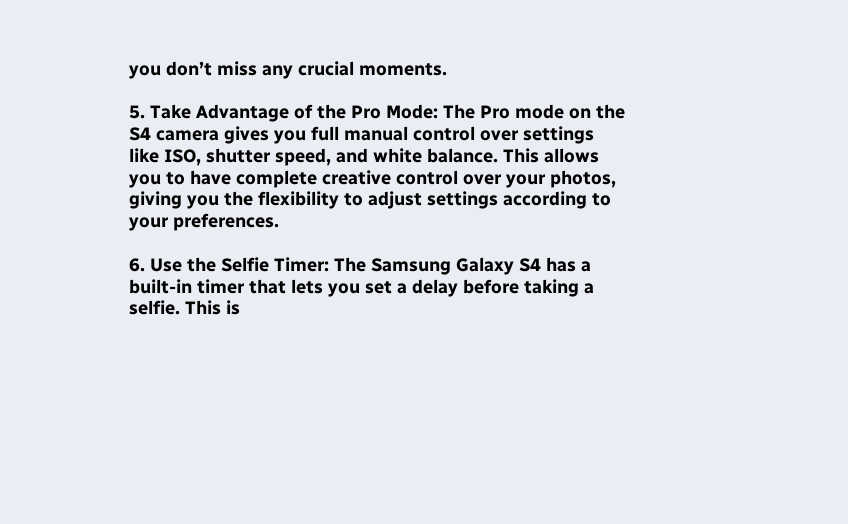you don’t miss any crucial moments.

5. Take Advantage of the Pro Mode: The Pro mode on the S4 camera gives you full manual control over settings like ISO, shutter speed, and white balance. This allows you to have complete creative control over your photos, giving you the flexibility to adjust settings according to your preferences.

6. Use the Selfie Timer: The Samsung Galaxy S4 has a built-in timer that lets you set a delay before taking a selfie. This is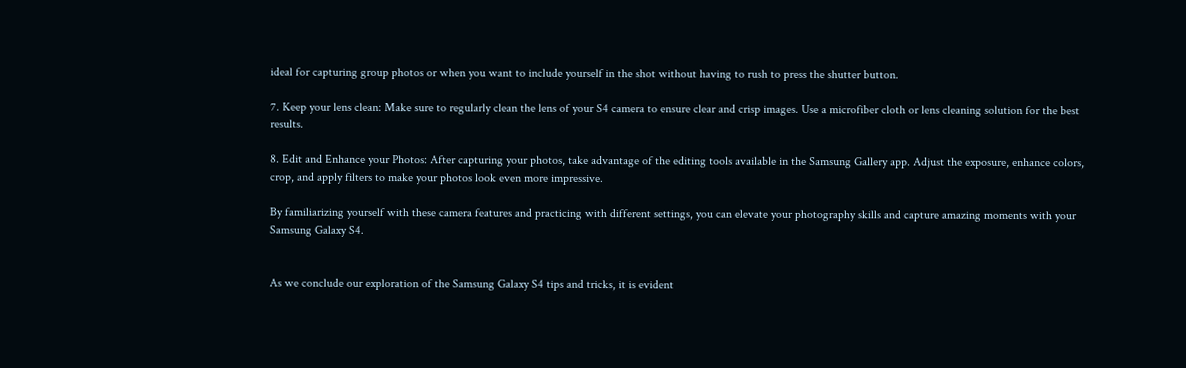ideal for capturing group photos or when you want to include yourself in the shot without having to rush to press the shutter button.

7. Keep your lens clean: Make sure to regularly clean the lens of your S4 camera to ensure clear and crisp images. Use a microfiber cloth or lens cleaning solution for the best results.

8. Edit and Enhance your Photos: After capturing your photos, take advantage of the editing tools available in the Samsung Gallery app. Adjust the exposure, enhance colors, crop, and apply filters to make your photos look even more impressive.

By familiarizing yourself with these camera features and practicing with different settings, you can elevate your photography skills and capture amazing moments with your Samsung Galaxy S4.


As we conclude our exploration of the Samsung Galaxy S4 tips and tricks, it is evident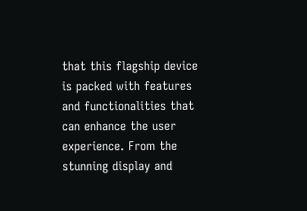that this flagship device is packed with features and functionalities that can enhance the user experience. From the stunning display and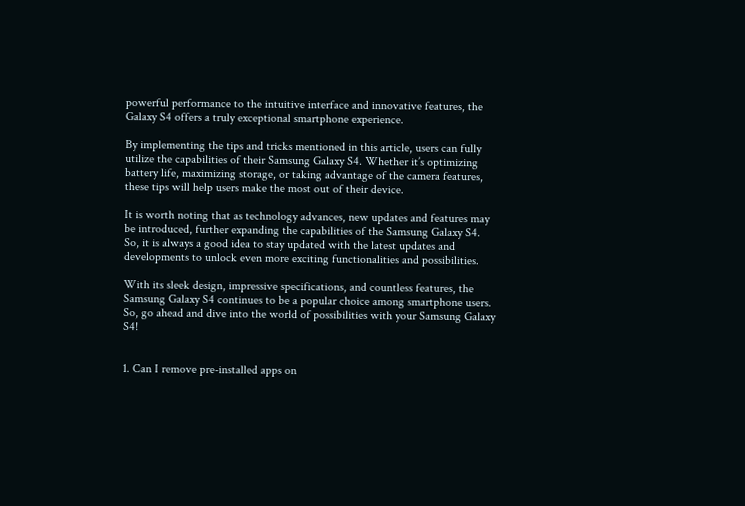powerful performance to the intuitive interface and innovative features, the Galaxy S4 offers a truly exceptional smartphone experience.

By implementing the tips and tricks mentioned in this article, users can fully utilize the capabilities of their Samsung Galaxy S4. Whether it’s optimizing battery life, maximizing storage, or taking advantage of the camera features, these tips will help users make the most out of their device.

It is worth noting that as technology advances, new updates and features may be introduced, further expanding the capabilities of the Samsung Galaxy S4. So, it is always a good idea to stay updated with the latest updates and developments to unlock even more exciting functionalities and possibilities.

With its sleek design, impressive specifications, and countless features, the Samsung Galaxy S4 continues to be a popular choice among smartphone users. So, go ahead and dive into the world of possibilities with your Samsung Galaxy S4!


1. Can I remove pre-installed apps on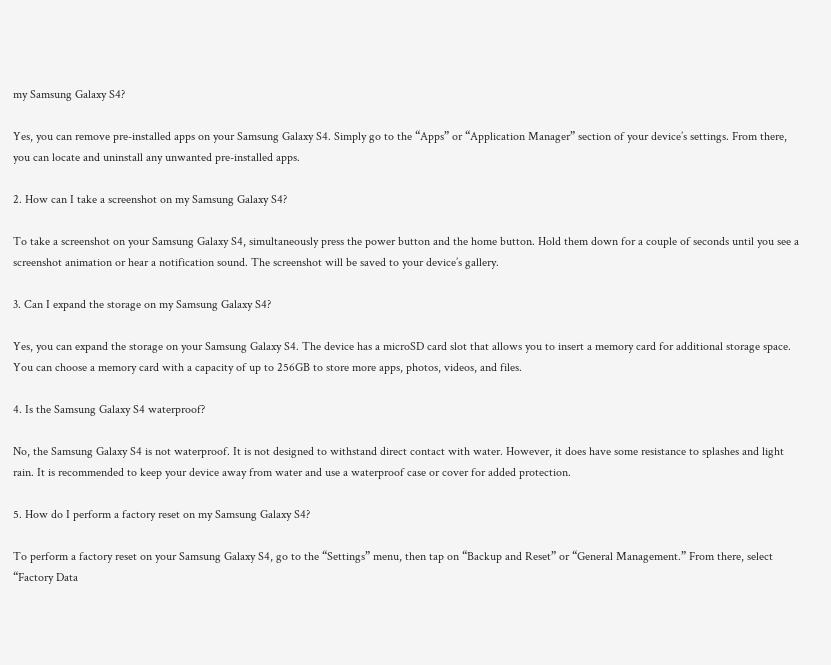my Samsung Galaxy S4?

Yes, you can remove pre-installed apps on your Samsung Galaxy S4. Simply go to the “Apps” or “Application Manager” section of your device’s settings. From there, you can locate and uninstall any unwanted pre-installed apps.

2. How can I take a screenshot on my Samsung Galaxy S4?

To take a screenshot on your Samsung Galaxy S4, simultaneously press the power button and the home button. Hold them down for a couple of seconds until you see a screenshot animation or hear a notification sound. The screenshot will be saved to your device’s gallery.

3. Can I expand the storage on my Samsung Galaxy S4?

Yes, you can expand the storage on your Samsung Galaxy S4. The device has a microSD card slot that allows you to insert a memory card for additional storage space. You can choose a memory card with a capacity of up to 256GB to store more apps, photos, videos, and files.

4. Is the Samsung Galaxy S4 waterproof?

No, the Samsung Galaxy S4 is not waterproof. It is not designed to withstand direct contact with water. However, it does have some resistance to splashes and light rain. It is recommended to keep your device away from water and use a waterproof case or cover for added protection.

5. How do I perform a factory reset on my Samsung Galaxy S4?

To perform a factory reset on your Samsung Galaxy S4, go to the “Settings” menu, then tap on “Backup and Reset” or “General Management.” From there, select “Factory Data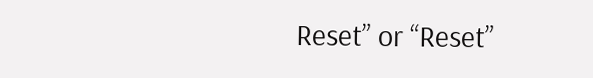Reset” or “Reset”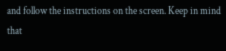and follow the instructions on the screen. Keep in mind that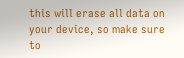this will erase all data on your device, so make sure to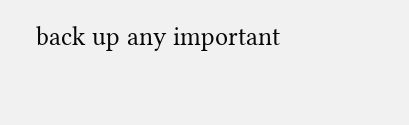back up any important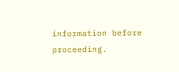information before proceeding.